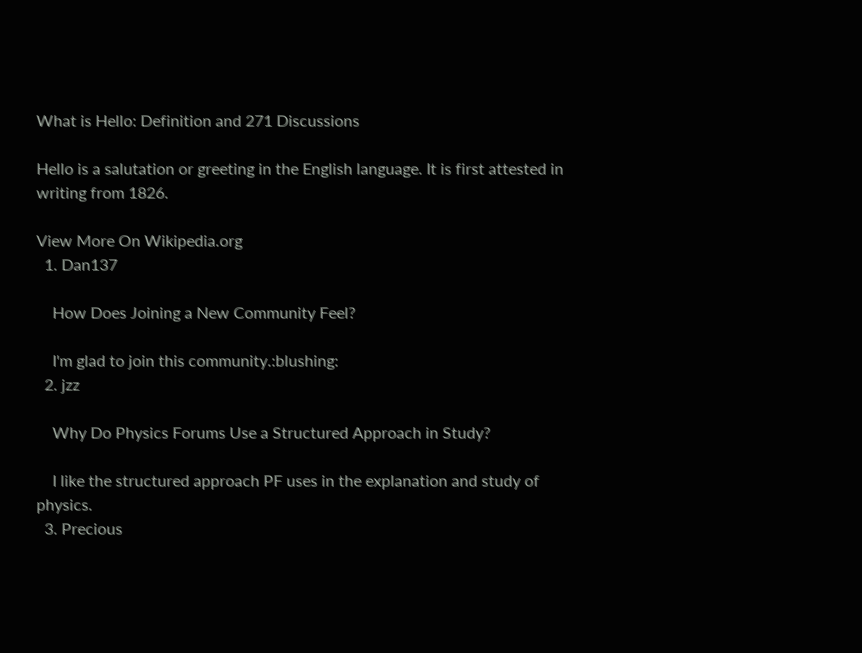What is Hello: Definition and 271 Discussions

Hello is a salutation or greeting in the English language. It is first attested in writing from 1826.

View More On Wikipedia.org
  1. Dan137

    How Does Joining a New Community Feel?

    I'm glad to join this community.:blushing:
  2. jzz

    Why Do Physics Forums Use a Structured Approach in Study?

    I like the structured approach PF uses in the explanation and study of physics.
  3. Precious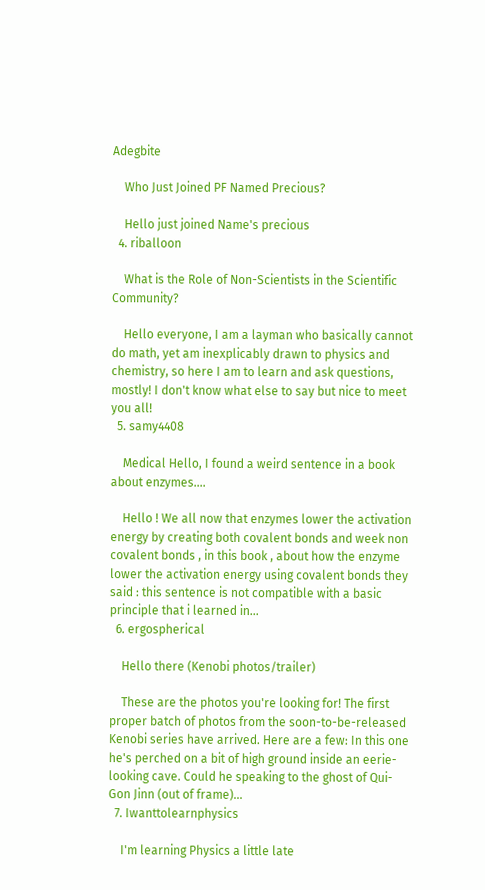Adegbite

    Who Just Joined PF Named Precious?

    Hello just joined Name's precious
  4. riballoon

    What is the Role of Non-Scientists in the Scientific Community?

    Hello everyone, I am a layman who basically cannot do math, yet am inexplicably drawn to physics and chemistry, so here I am to learn and ask questions, mostly! I don't know what else to say but nice to meet you all!
  5. samy4408

    Medical Hello, I found a weird sentence in a book about enzymes....

    Hello ! We all now that enzymes lower the activation energy by creating both covalent bonds and week non covalent bonds , in this book , about how the enzyme lower the activation energy using covalent bonds they said : this sentence is not compatible with a basic principle that i learned in...
  6. ergospherical

    Hello there (Kenobi photos/trailer)

    These are the photos you're looking for! The first proper batch of photos from the soon-to-be-released Kenobi series have arrived. Here are a few: In this one he's perched on a bit of high ground inside an eerie-looking cave. Could he speaking to the ghost of Qui-Gon Jinn (out of frame)...
  7. Iwanttolearnphysics

    I'm learning Physics a little late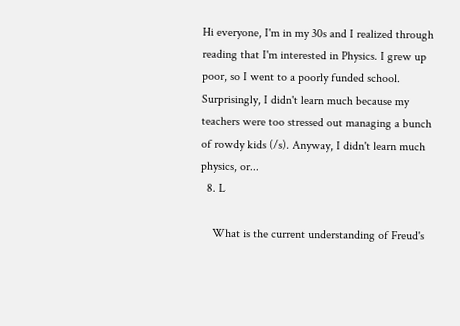Hi everyone, I'm in my 30s and I realized through reading that I'm interested in Physics. I grew up poor, so I went to a poorly funded school. Surprisingly, I didn't learn much because my teachers were too stressed out managing a bunch of rowdy kids (/s). Anyway, I didn't learn much physics, or...
  8. L

    What is the current understanding of Freud's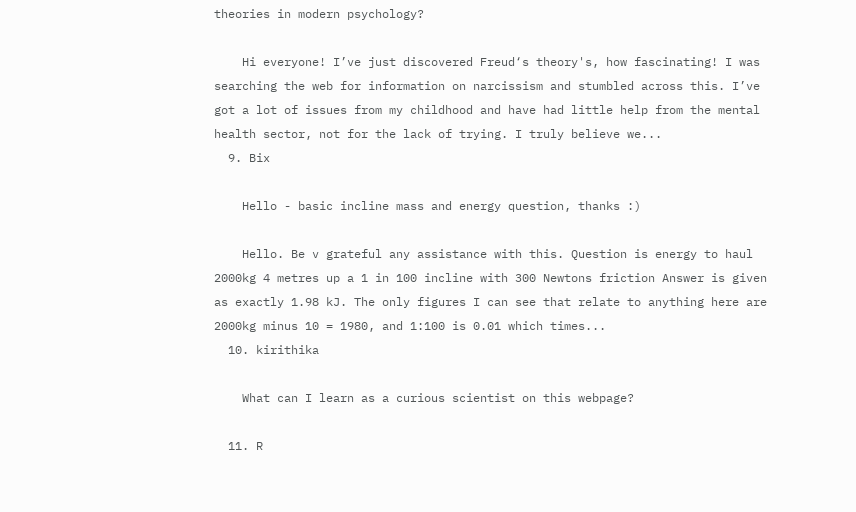theories in modern psychology?

    Hi everyone! I’ve just discovered Freud‘s theory's, how fascinating! I was searching the web for information on narcissism and stumbled across this. I’ve got a lot of issues from my childhood and have had little help from the mental health sector, not for the lack of trying. I truly believe we...
  9. Bix

    Hello - basic incline mass and energy question, thanks :)

    Hello. Be v grateful any assistance with this. Question is energy to haul 2000kg 4 metres up a 1 in 100 incline with 300 Newtons friction Answer is given as exactly 1.98 kJ. The only figures I can see that relate to anything here are 2000kg minus 10 = 1980, and 1:100 is 0.01 which times...
  10. kirithika

    What can I learn as a curious scientist on this webpage?

  11. R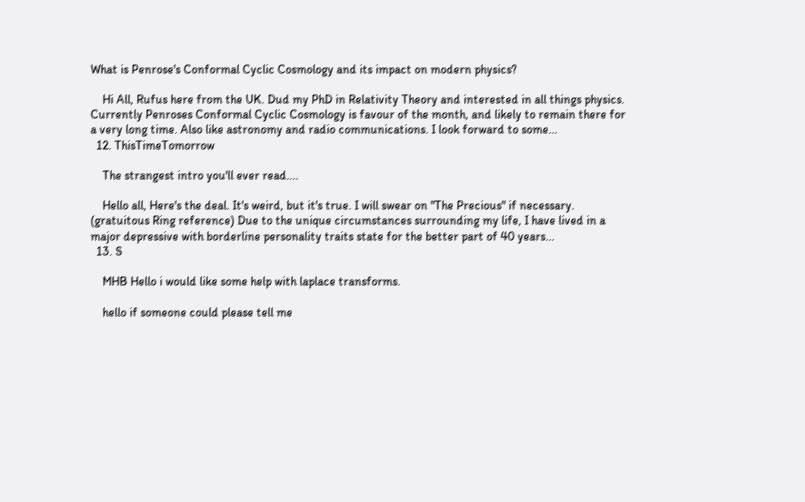What is Penrose's Conformal Cyclic Cosmology and its impact on modern physics?

    Hi All, Rufus here from the UK. Dud my PhD in Relativity Theory and interested in all things physics. Currently Penroses Conformal Cyclic Cosmology is favour of the month, and likely to remain there for a very long time. Also like astronomy and radio communications. I look forward to some...
  12. ThisTimeTomorrow

    The strangest intro you'll ever read....

    Hello all, Here's the deal. It's weird, but it's true. I will swear on "The Precious" if necessary. (gratuitous Ring reference) Due to the unique circumstances surrounding my life, I have lived in a major depressive with borderline personality traits state for the better part of 40 years...
  13. S

    MHB Hello i would like some help with laplace transforms.

    hello if someone could please tell me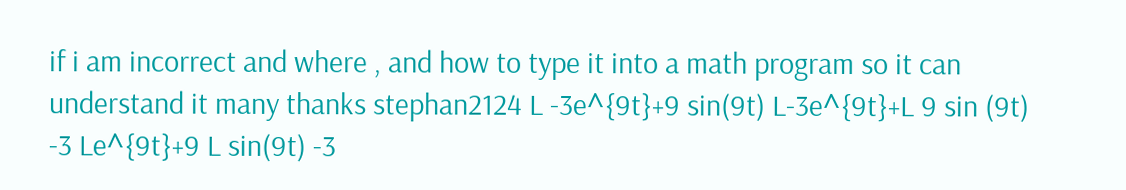if i am incorrect and where , and how to type it into a math program so it can understand it many thanks stephan2124 L -3e^{9t}+9 sin(9t) L-3e^{9t}+L 9 sin (9t) -3 Le^{9t}+9 L sin(9t) -3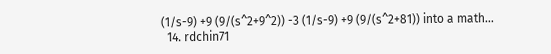(1/s-9) +9 (9/(s^2+9^2)) -3 (1/s-9) +9 (9/(s^2+81)) into a math...
  14. rdchin71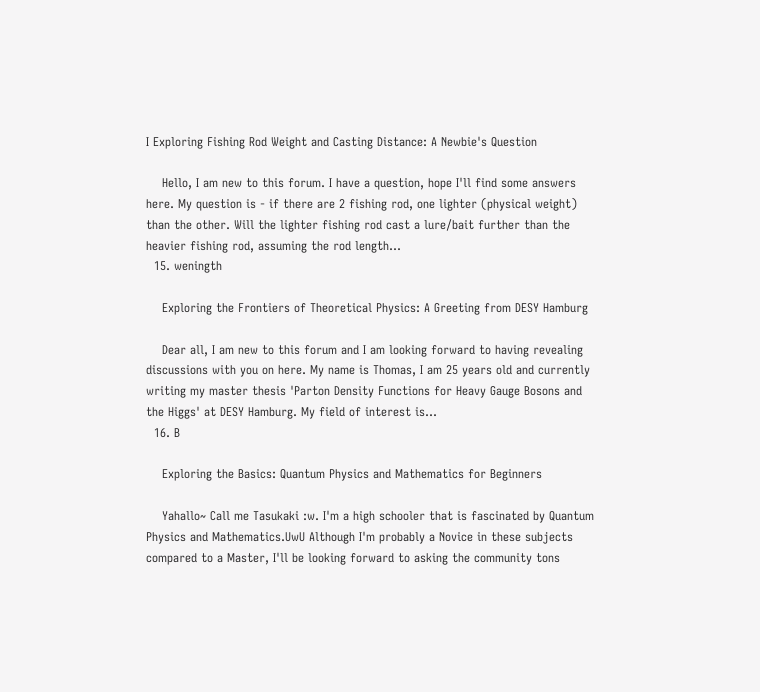I Exploring Fishing Rod Weight and Casting Distance: A Newbie's Question

    Hello, I am new to this forum. I have a question, hope I'll find some answers here. My question is - if there are 2 fishing rod, one lighter (physical weight) than the other. Will the lighter fishing rod cast a lure/bait further than the heavier fishing rod, assuming the rod length...
  15. weningth

    Exploring the Frontiers of Theoretical Physics: A Greeting from DESY Hamburg

    Dear all, I am new to this forum and I am looking forward to having revealing discussions with you on here. My name is Thomas, I am 25 years old and currently writing my master thesis 'Parton Density Functions for Heavy Gauge Bosons and the Higgs' at DESY Hamburg. My field of interest is...
  16. B

    Exploring the Basics: Quantum Physics and Mathematics for Beginners

    Yahallo~ Call me Tasukaki :w. I'm a high schooler that is fascinated by Quantum Physics and Mathematics.UwU Although I'm probably a Novice in these subjects compared to a Master, I'll be looking forward to asking the community tons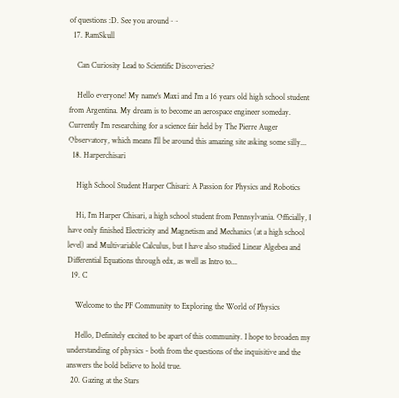of questions :D. See you around~~
  17. RamSkull

    Can Curiosity Lead to Scientific Discoveries?

    Hello everyone! My name's Maxi and I'm a 16 years old high school student from Argentina. My dream is to become an aerospace engineer someday. Currently I'm researching for a science fair held by The Pierre Auger Observatory, which means I'll be around this amazing site asking some silly...
  18. Harperchisari

    High School Student Harper Chisari: A Passion for Physics and Robotics

    Hi, I’m Harper Chisari, a high school student from Pennsylvania. Officially, Ⅰ have only finished Electricity and Magnetism and Mechanics (at a high school level) and Multivariable Calculus, but Ⅰ have also studied Linear Algebea and Differential Equations through edx, as well as Intro to...
  19. C

    Welcome to the PF Community to Exploring the World of Physics

    Hello, Definitely excited to be apart of this community. I hope to broaden my understanding of physics - both from the questions of the inquisitive and the answers the bold believe to hold true.
  20. Gazing at the Stars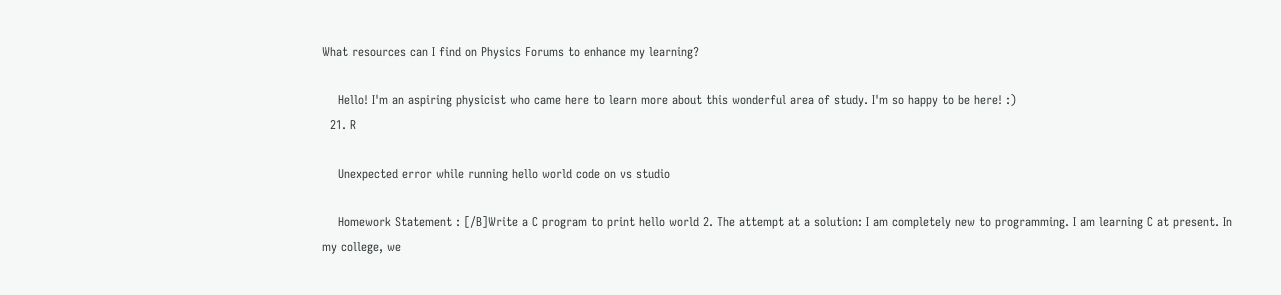What resources can I find on Physics Forums to enhance my learning?

    Hello! I'm an aspiring physicist who came here to learn more about this wonderful area of study. I'm so happy to be here! :)
  21. R

    Unexpected error while running hello world code on vs studio

    Homework Statement : [/B]Write a C program to print hello world 2. The attempt at a solution: I am completely new to programming. I am learning C at present. In my college, we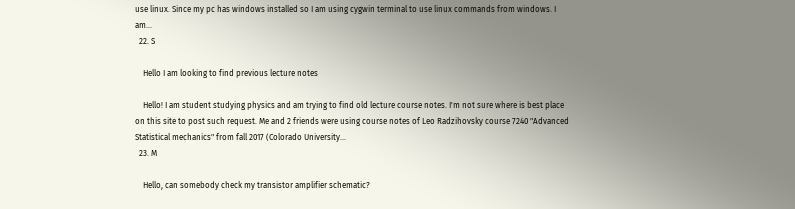use linux. Since my pc has windows installed so I am using cygwin terminal to use linux commands from windows. I am...
  22. S

    Hello I am looking to find previous lecture notes

    Hello! I am student studying physics and am trying to find old lecture course notes. I'm not sure where is best place on this site to post such request. Me and 2 friends were using course notes of Leo Radzihovsky course 7240 "Advanced Statistical mechanics" from fall 2017 (Colorado University...
  23. M

    Hello, can somebody check my transistor amplifier schematic?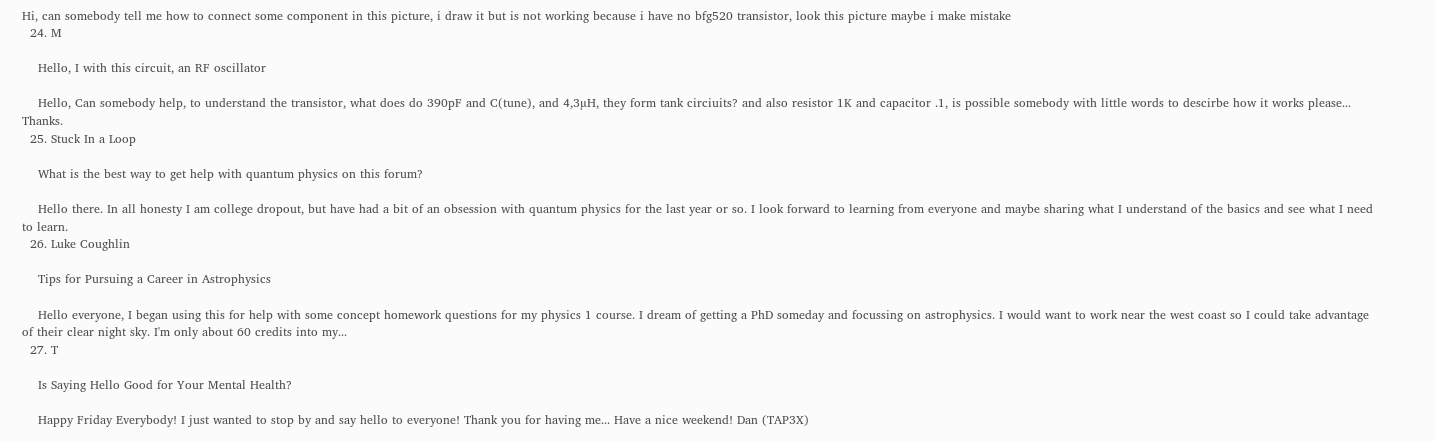Hi, can somebody tell me how to connect some component in this picture, i draw it but is not working because i have no bfg520 transistor, look this picture maybe i make mistake
  24. M

    Hello, I with this circuit, an RF oscillator

    Hello, Can somebody help, to understand the transistor, what does do 390pF and C(tune), and 4,3µH, they form tank circiuits? and also resistor 1K and capacitor .1, is possible somebody with little words to descirbe how it works please... Thanks.
  25. Stuck In a Loop

    What is the best way to get help with quantum physics on this forum?

    Hello there. In all honesty I am college dropout, but have had a bit of an obsession with quantum physics for the last year or so. I look forward to learning from everyone and maybe sharing what I understand of the basics and see what I need to learn.
  26. Luke Coughlin

    Tips for Pursuing a Career in Astrophysics

    Hello everyone, I began using this for help with some concept homework questions for my physics 1 course. I dream of getting a PhD someday and focussing on astrophysics. I would want to work near the west coast so I could take advantage of their clear night sky. I'm only about 60 credits into my...
  27. T

    Is Saying Hello Good for Your Mental Health?

    Happy Friday Everybody! I just wanted to stop by and say hello to everyone! Thank you for having me... Have a nice weekend! Dan (TAP3X)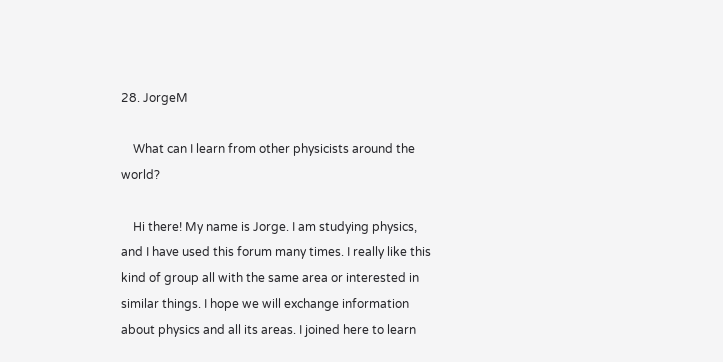28. JorgeM

    What can I learn from other physicists around the world?

    Hi there! My name is Jorge. I am studying physics, and I have used this forum many times. I really like this kind of group all with the same area or interested in similar things. I hope we will exchange information about physics and all its areas. I joined here to learn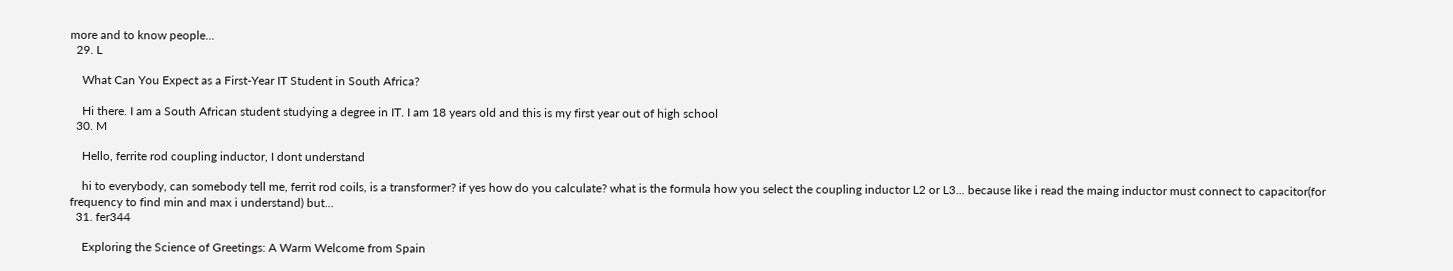more and to know people...
  29. L

    What Can You Expect as a First-Year IT Student in South Africa?

    Hi there. I am a South African student studying a degree in IT. I am 18 years old and this is my first year out of high school
  30. M

    Hello, ferrite rod coupling inductor, I dont understand

    hi to everybody, can somebody tell me, ferrit rod coils, is a transformer? if yes how do you calculate? what is the formula how you select the coupling inductor L2 or L3... because like i read the maing inductor must connect to capacitor(for frequency to find min and max i understand) but...
  31. fer344

    Exploring the Science of Greetings: A Warm Welcome from Spain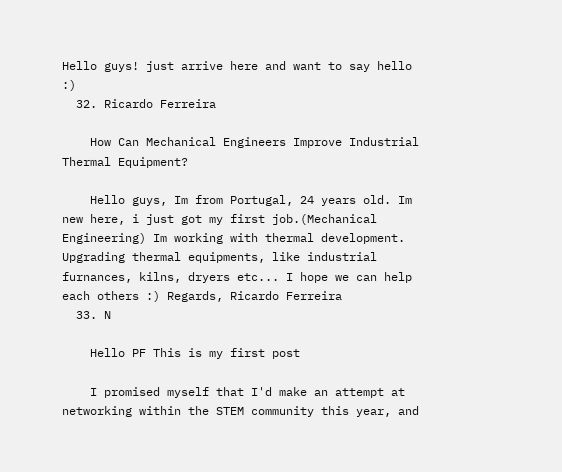Hello guys! just arrive here and want to say hello :)
  32. Ricardo Ferreira

    How Can Mechanical Engineers Improve Industrial Thermal Equipment?

    Hello guys, Im from Portugal, 24 years old. Im new here, i just got my first job.(Mechanical Engineering) Im working with thermal development. Upgrading thermal equipments, like industrial furnances, kilns, dryers etc... I hope we can help each others :) Regards, Ricardo Ferreira
  33. N

    Hello PF This is my first post

    I promised myself that I'd make an attempt at networking within the STEM community this year, and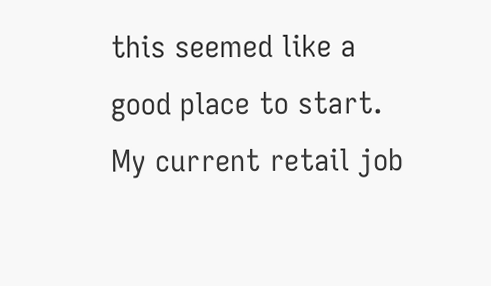this seemed like a good place to start. My current retail job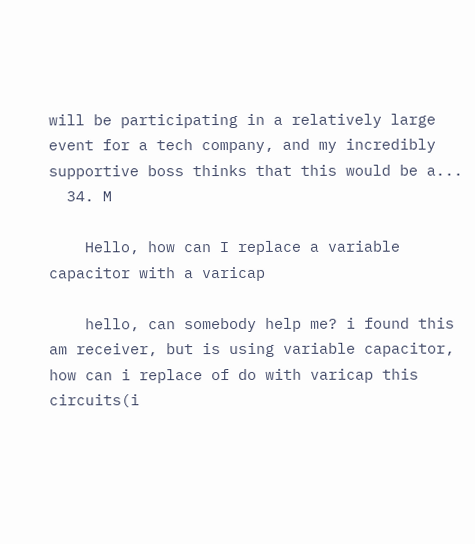will be participating in a relatively large event for a tech company, and my incredibly supportive boss thinks that this would be a...
  34. M

    Hello, how can I replace a variable capacitor with a varicap

    hello, can somebody help me? i found this am receiver, but is using variable capacitor, how can i replace of do with varicap this circuits(i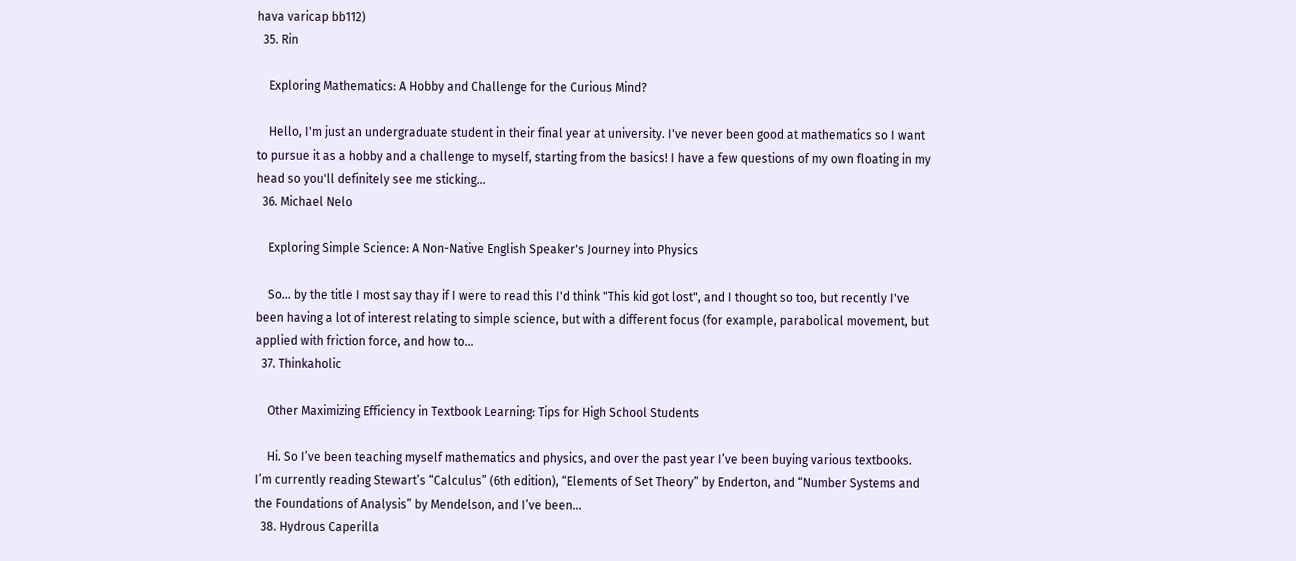hava varicap bb112)
  35. Rin

    Exploring Mathematics: A Hobby and Challenge for the Curious Mind?

    Hello, I'm just an undergraduate student in their final year at university. I've never been good at mathematics so I want to pursue it as a hobby and a challenge to myself, starting from the basics! I have a few questions of my own floating in my head so you'll definitely see me sticking...
  36. Michael Nelo

    Exploring Simple Science: A Non-Native English Speaker's Journey into Physics

    So... by the title I most say thay if I were to read this I'd think "This kid got lost", and I thought so too, but recently I've been having a lot of interest relating to simple science, but with a different focus (for example, parabolical movement, but applied with friction force, and how to...
  37. Thinkaholic

    Other Maximizing Efficiency in Textbook Learning: Tips for High School Students

    Hi. So I’ve been teaching myself mathematics and physics, and over the past year I’ve been buying various textbooks. I’m currently reading Stewart’s “Calculus” (6th edition), “Elements of Set Theory” by Enderton, and “Number Systems and the Foundations of Analysis” by Mendelson, and I’ve been...
  38. Hydrous Caperilla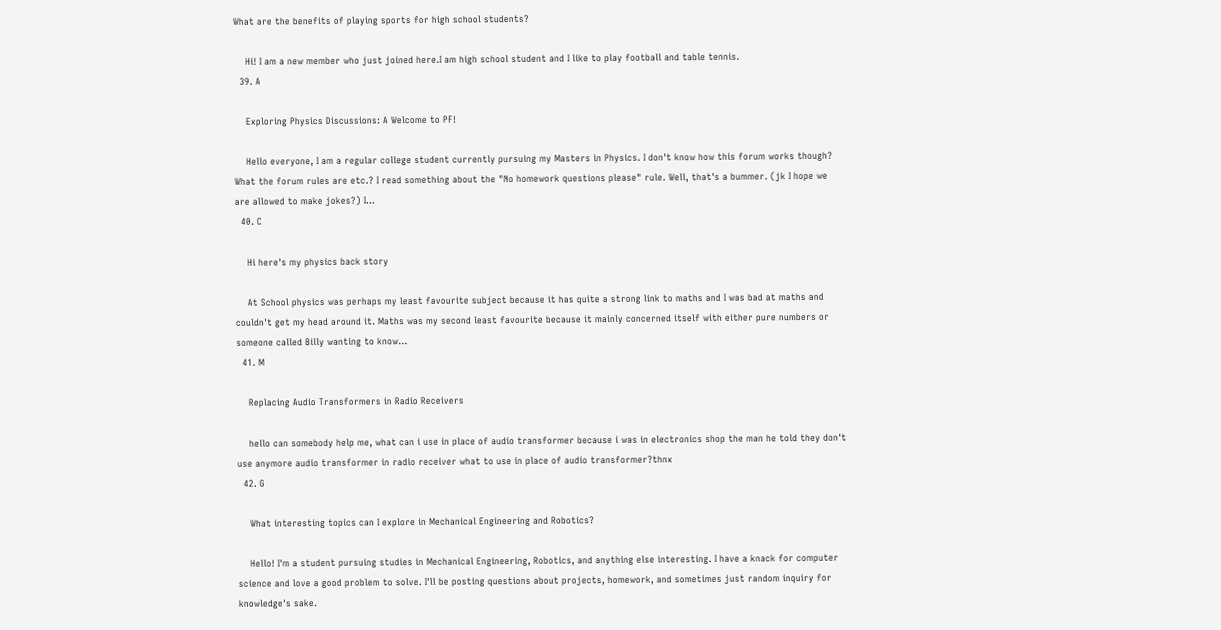What are the benefits of playing sports for high school students?

    Hi! I am a new member who just joined here.I am high school student and I like to play football and table tennis.
  39. A

    Exploring Physics Discussions: A Welcome to PF!

    Hello everyone, I am a regular college student currently pursuing my Masters in Physics. I don't know how this forum works though? What the forum rules are etc.? I read something about the "No homework questions please" rule. Well, that's a bummer. (jk I hope we are allowed to make jokes?) I...
  40. C

    Hi here's my physics back story

    At School physics was perhaps my least favourite subject because it has quite a strong link to maths and I was bad at maths and couldn't get my head around it. Maths was my second least favourite because it mainly concerned itself with either pure numbers or someone called Billy wanting to know...
  41. M

    Replacing Audio Transformers in Radio Receivers

    hello can somebody help me, what can i use in place of audio transformer because i was in electronics shop the man he told they don't use anymore audio transformer in radio receiver what to use in place of audio transformer?thnx
  42. G

    What interesting topics can I explore in Mechanical Engineering and Robotics?

    Hello! I'm a student pursuing studies in Mechanical Engineering, Robotics, and anything else interesting. I have a knack for computer science and love a good problem to solve. I'll be posting questions about projects, homework, and sometimes just random inquiry for knowledge's sake.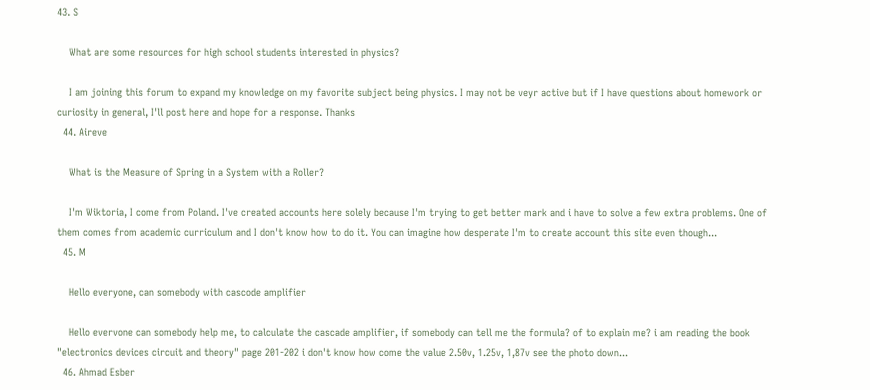43. S

    What are some resources for high school students interested in physics?

    I am joining this forum to expand my knowledge on my favorite subject being physics. I may not be veyr active but if I have questions about homework or curiosity in general, I'll post here and hope for a response. Thanks
  44. Aireve

    What is the Measure of Spring in a System with a Roller?

    I'm Wiktoria, I come from Poland. I've created accounts here solely because I'm trying to get better mark and i have to solve a few extra problems. One of them comes from academic curriculum and I don't know how to do it. You can imagine how desperate I'm to create account this site even though...
  45. M

    Hello everyone, can somebody with cascode amplifier

    Hello evervone can somebody help me, to calculate the cascade amplifier, if somebody can tell me the formula? of to explain me? i am reading the book "electronics devices circuit and theory" page 201-202 i don't know how come the value 2.50v, 1.25v, 1,87v see the photo down...
  46. Ahmad Esber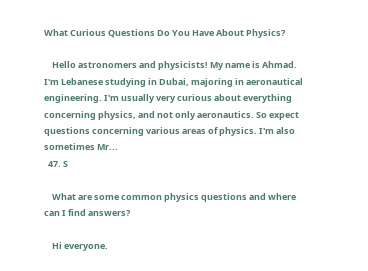What Curious Questions Do You Have About Physics?

    Hello astronomers and physicists! My name is Ahmad. I'm Lebanese studying in Dubai, majoring in aeronautical engineering. I'm usually very curious about everything concerning physics, and not only aeronautics. So expect questions concerning various areas of physics. I'm also sometimes Mr...
  47. S

    What are some common physics questions and where can I find answers?

    Hi everyone.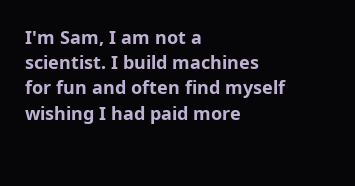I'm Sam, I am not a scientist. I build machines for fun and often find myself wishing I had paid more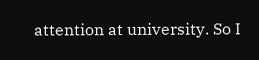attention at university. So I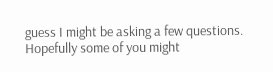guess I might be asking a few questions. Hopefully some of you might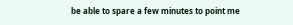be able to spare a few minutes to point me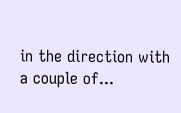in the direction with a couple of...